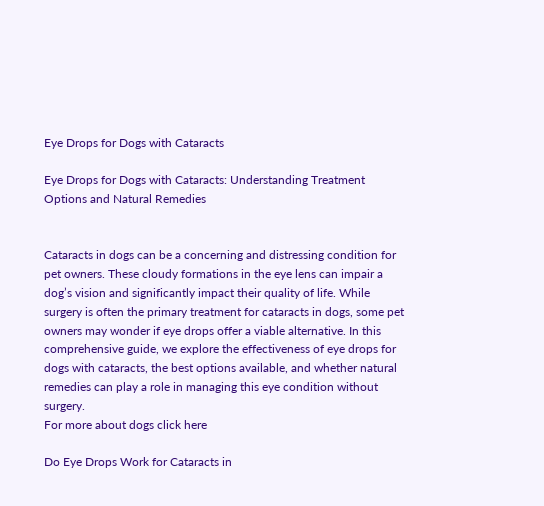Eye Drops for Dogs with Cataracts

Eye Drops for Dogs with Cataracts: Understanding Treatment Options and Natural Remedies


Cataracts in dogs can be a concerning and distressing condition for pet owners. These cloudy formations in the eye lens can impair a dog’s vision and significantly impact their quality of life. While surgery is often the primary treatment for cataracts in dogs, some pet owners may wonder if eye drops offer a viable alternative. In this comprehensive guide, we explore the effectiveness of eye drops for dogs with cataracts, the best options available, and whether natural remedies can play a role in managing this eye condition without surgery.
For more about dogs click here

Do Eye Drops Work for Cataracts in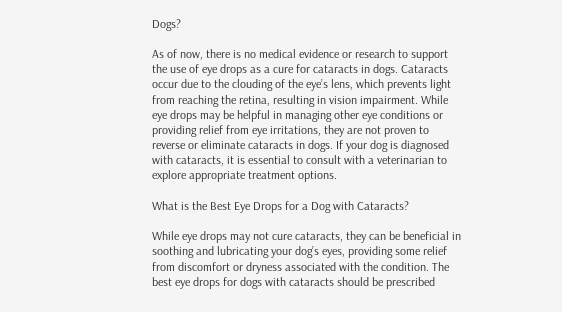Dogs?

As of now, there is no medical evidence or research to support the use of eye drops as a cure for cataracts in dogs. Cataracts occur due to the clouding of the eye’s lens, which prevents light from reaching the retina, resulting in vision impairment. While eye drops may be helpful in managing other eye conditions or providing relief from eye irritations, they are not proven to reverse or eliminate cataracts in dogs. If your dog is diagnosed with cataracts, it is essential to consult with a veterinarian to explore appropriate treatment options.

What is the Best Eye Drops for a Dog with Cataracts?

While eye drops may not cure cataracts, they can be beneficial in soothing and lubricating your dog’s eyes, providing some relief from discomfort or dryness associated with the condition. The best eye drops for dogs with cataracts should be prescribed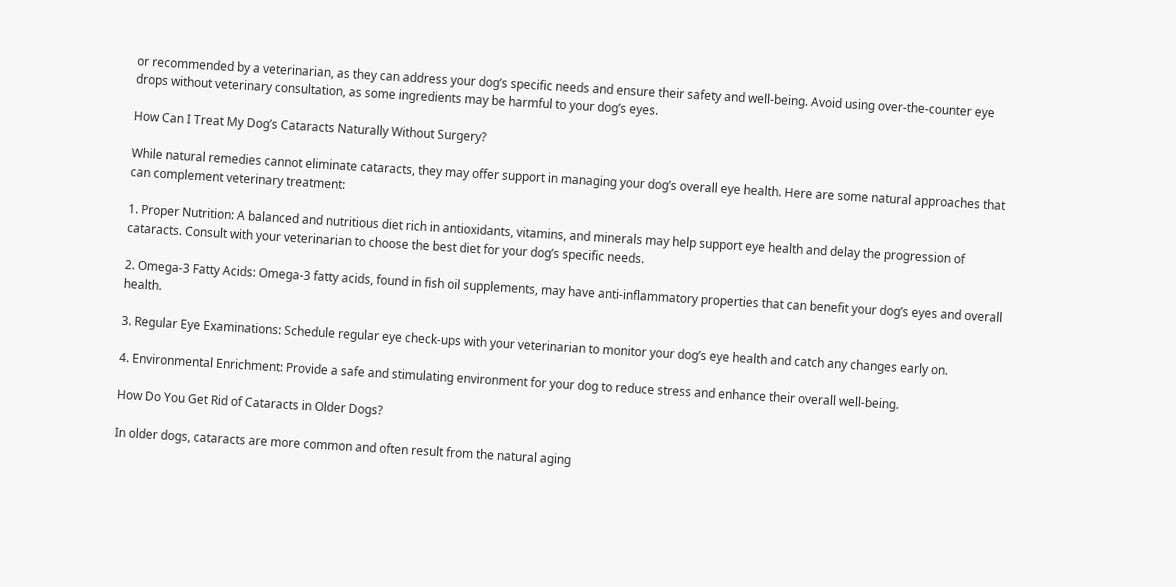or recommended by a veterinarian, as they can address your dog’s specific needs and ensure their safety and well-being. Avoid using over-the-counter eye drops without veterinary consultation, as some ingredients may be harmful to your dog’s eyes.

How Can I Treat My Dog’s Cataracts Naturally Without Surgery?

While natural remedies cannot eliminate cataracts, they may offer support in managing your dog’s overall eye health. Here are some natural approaches that can complement veterinary treatment:

1. Proper Nutrition: A balanced and nutritious diet rich in antioxidants, vitamins, and minerals may help support eye health and delay the progression of cataracts. Consult with your veterinarian to choose the best diet for your dog’s specific needs.

2. Omega-3 Fatty Acids: Omega-3 fatty acids, found in fish oil supplements, may have anti-inflammatory properties that can benefit your dog’s eyes and overall health.

3. Regular Eye Examinations: Schedule regular eye check-ups with your veterinarian to monitor your dog’s eye health and catch any changes early on.

4. Environmental Enrichment: Provide a safe and stimulating environment for your dog to reduce stress and enhance their overall well-being.

How Do You Get Rid of Cataracts in Older Dogs?

In older dogs, cataracts are more common and often result from the natural aging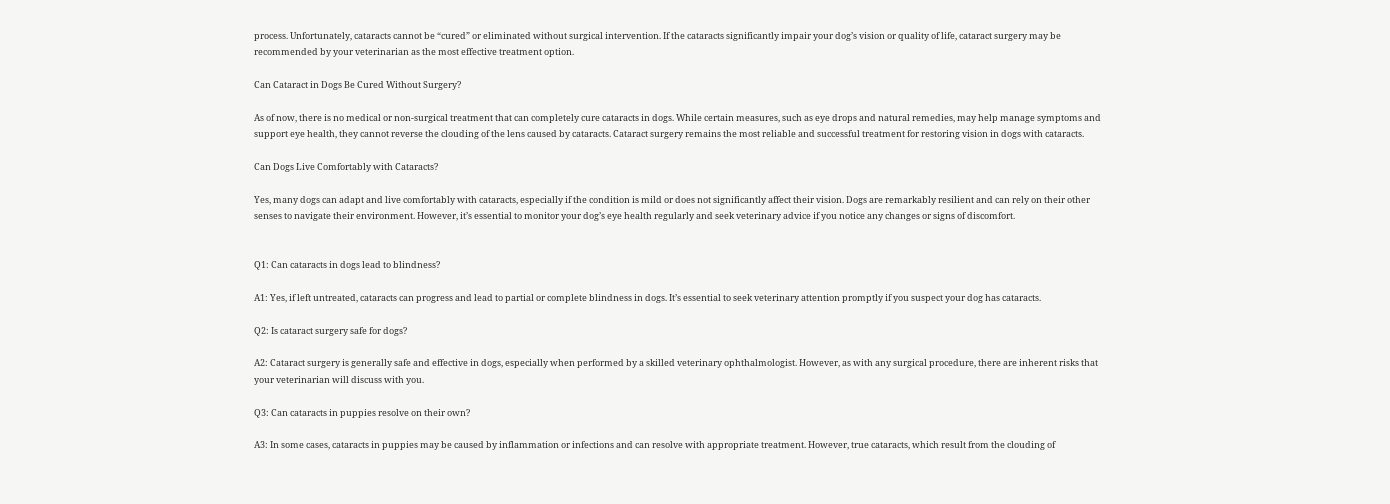process. Unfortunately, cataracts cannot be “cured” or eliminated without surgical intervention. If the cataracts significantly impair your dog’s vision or quality of life, cataract surgery may be recommended by your veterinarian as the most effective treatment option.

Can Cataract in Dogs Be Cured Without Surgery?

As of now, there is no medical or non-surgical treatment that can completely cure cataracts in dogs. While certain measures, such as eye drops and natural remedies, may help manage symptoms and support eye health, they cannot reverse the clouding of the lens caused by cataracts. Cataract surgery remains the most reliable and successful treatment for restoring vision in dogs with cataracts.

Can Dogs Live Comfortably with Cataracts?

Yes, many dogs can adapt and live comfortably with cataracts, especially if the condition is mild or does not significantly affect their vision. Dogs are remarkably resilient and can rely on their other senses to navigate their environment. However, it’s essential to monitor your dog’s eye health regularly and seek veterinary advice if you notice any changes or signs of discomfort.


Q1: Can cataracts in dogs lead to blindness?

A1: Yes, if left untreated, cataracts can progress and lead to partial or complete blindness in dogs. It’s essential to seek veterinary attention promptly if you suspect your dog has cataracts.

Q2: Is cataract surgery safe for dogs?

A2: Cataract surgery is generally safe and effective in dogs, especially when performed by a skilled veterinary ophthalmologist. However, as with any surgical procedure, there are inherent risks that your veterinarian will discuss with you.

Q3: Can cataracts in puppies resolve on their own?

A3: In some cases, cataracts in puppies may be caused by inflammation or infections and can resolve with appropriate treatment. However, true cataracts, which result from the clouding of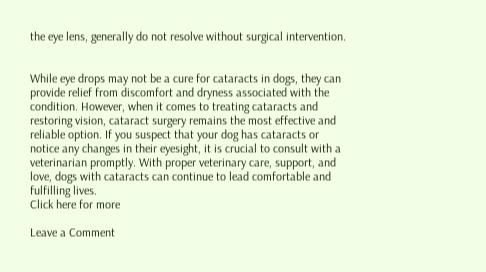the eye lens, generally do not resolve without surgical intervention.


While eye drops may not be a cure for cataracts in dogs, they can provide relief from discomfort and dryness associated with the condition. However, when it comes to treating cataracts and restoring vision, cataract surgery remains the most effective and reliable option. If you suspect that your dog has cataracts or notice any changes in their eyesight, it is crucial to consult with a veterinarian promptly. With proper veterinary care, support, and love, dogs with cataracts can continue to lead comfortable and fulfilling lives.
Click here for more

Leave a Comment